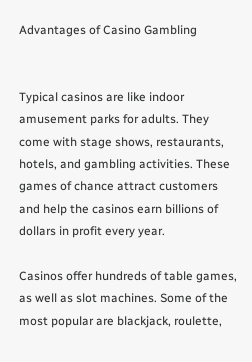Advantages of Casino Gambling


Typical casinos are like indoor amusement parks for adults. They come with stage shows, restaurants, hotels, and gambling activities. These games of chance attract customers and help the casinos earn billions of dollars in profit every year.

Casinos offer hundreds of table games, as well as slot machines. Some of the most popular are blackjack, roulette,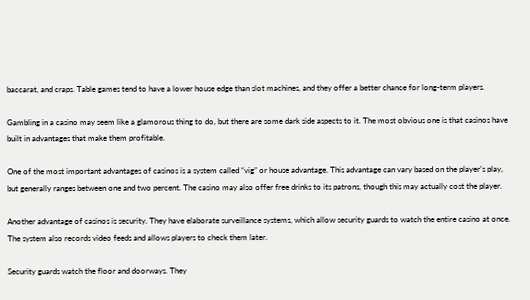baccarat, and craps. Table games tend to have a lower house edge than slot machines, and they offer a better chance for long-term players.

Gambling in a casino may seem like a glamorous thing to do, but there are some dark side aspects to it. The most obvious one is that casinos have built in advantages that make them profitable.

One of the most important advantages of casinos is a system called “vig” or house advantage. This advantage can vary based on the player’s play, but generally ranges between one and two percent. The casino may also offer free drinks to its patrons, though this may actually cost the player.

Another advantage of casinos is security. They have elaborate surveillance systems, which allow security guards to watch the entire casino at once. The system also records video feeds and allows players to check them later.

Security guards watch the floor and doorways. They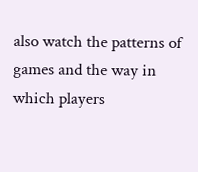also watch the patterns of games and the way in which players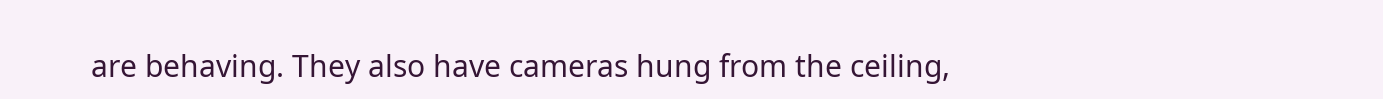are behaving. They also have cameras hung from the ceiling,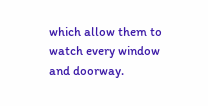which allow them to watch every window and doorway.